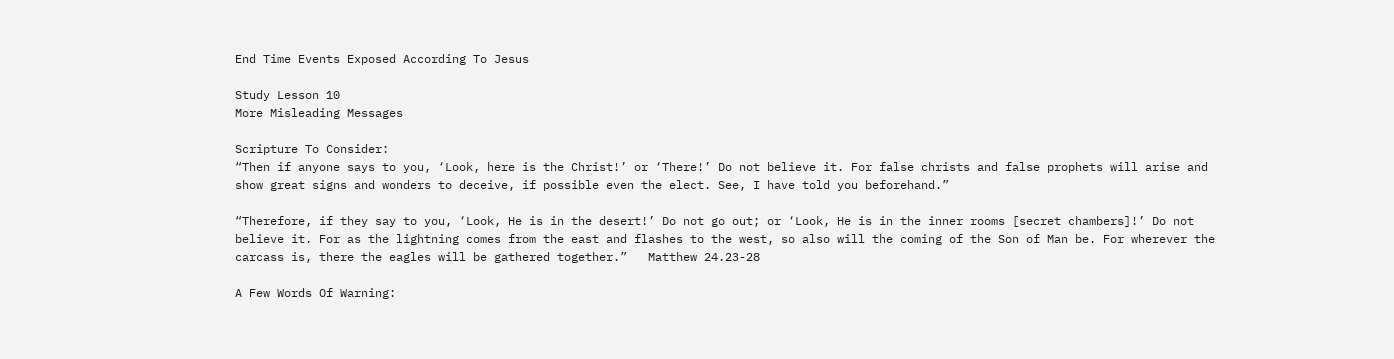End Time Events Exposed According To Jesus

Study Lesson 10
More Misleading Messages

Scripture To Consider:
“Then if anyone says to you, ‘Look, here is the Christ!’ or ‘There!’ Do not believe it. For false christs and false prophets will arise and show great signs and wonders to deceive, if possible even the elect. See, I have told you beforehand.”

“Therefore, if they say to you, ‘Look, He is in the desert!’ Do not go out; or ‘Look, He is in the inner rooms [secret chambers]!’ Do not believe it. For as the lightning comes from the east and flashes to the west, so also will the coming of the Son of Man be. For wherever the carcass is, there the eagles will be gathered together.”   Matthew 24.23-28

A Few Words Of Warning: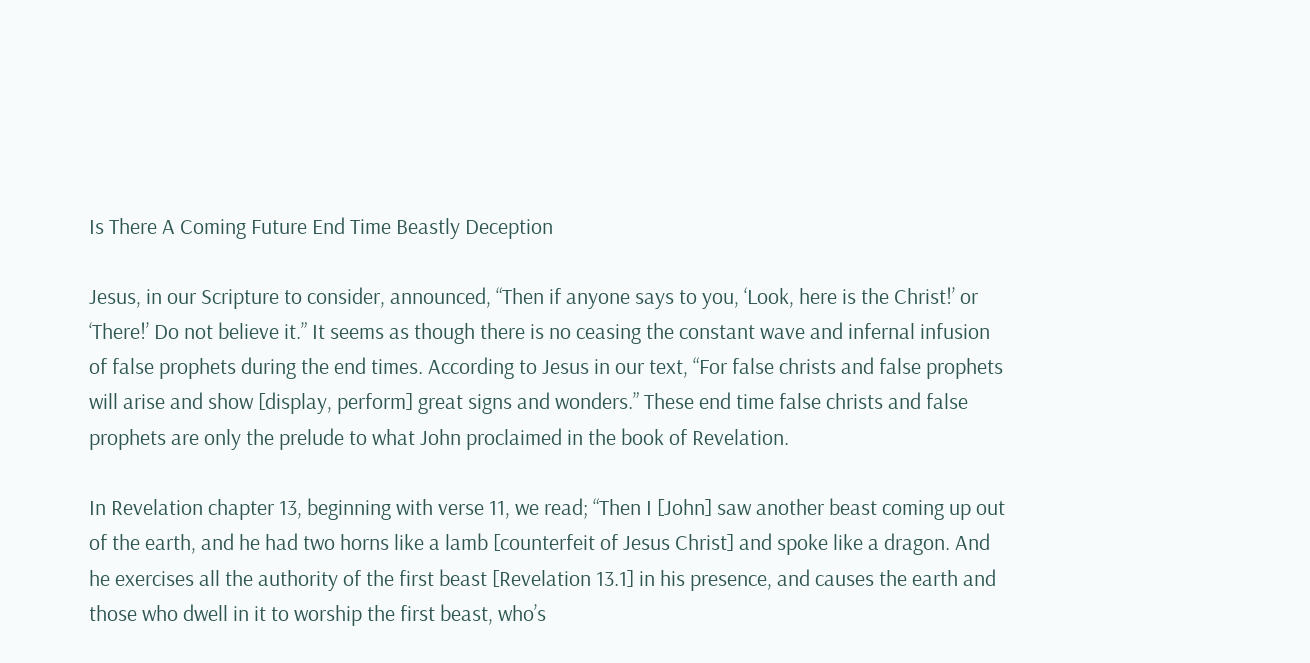Is There A Coming Future End Time Beastly Deception

Jesus, in our Scripture to consider, announced, “Then if anyone says to you, ‘Look, here is the Christ!’ or ‘There!’ Do not believe it.” It seems as though there is no ceasing the constant wave and infernal infusion of false prophets during the end times. According to Jesus in our text, “For false christs and false prophets will arise and show [display, perform] great signs and wonders.” These end time false christs and false prophets are only the prelude to what John proclaimed in the book of Revelation.

In Revelation chapter 13, beginning with verse 11, we read; “Then I [John] saw another beast coming up out of the earth, and he had two horns like a lamb [counterfeit of Jesus Christ] and spoke like a dragon. And he exercises all the authority of the first beast [Revelation 13.1] in his presence, and causes the earth and those who dwell in it to worship the first beast, who’s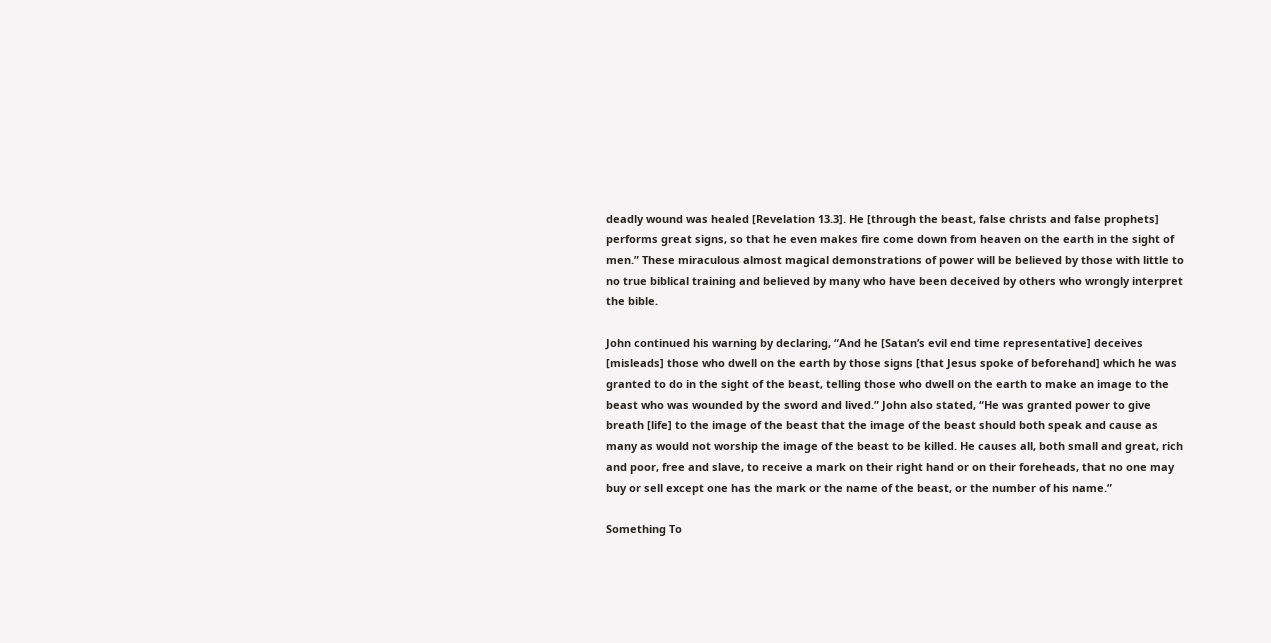deadly wound was healed [Revelation 13.3]. He [through the beast, false christs and false prophets] performs great signs, so that he even makes fire come down from heaven on the earth in the sight of men.” These miraculous almost magical demonstrations of power will be believed by those with little to no true biblical training and believed by many who have been deceived by others who wrongly interpret the bible.

John continued his warning by declaring, “And he [Satan’s evil end time representative] deceives [misleads] those who dwell on the earth by those signs [that Jesus spoke of beforehand] which he was granted to do in the sight of the beast, telling those who dwell on the earth to make an image to the beast who was wounded by the sword and lived.” John also stated, “He was granted power to give breath [life] to the image of the beast that the image of the beast should both speak and cause as many as would not worship the image of the beast to be killed. He causes all, both small and great, rich and poor, free and slave, to receive a mark on their right hand or on their foreheads, that no one may buy or sell except one has the mark or the name of the beast, or the number of his name.”

Something To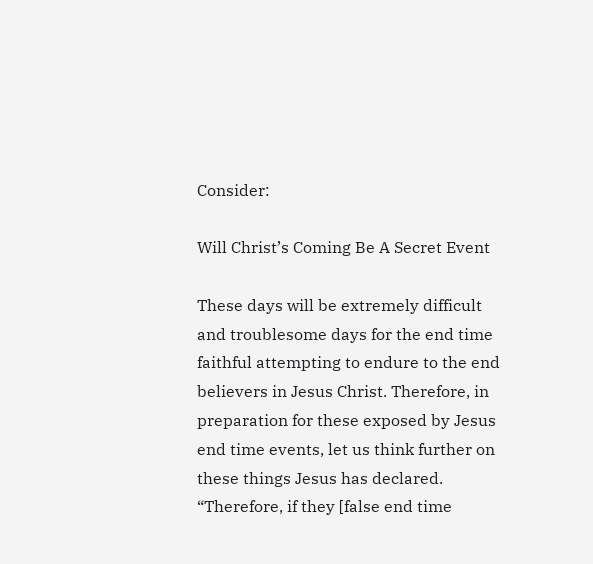Consider:

Will Christ’s Coming Be A Secret Event

These days will be extremely difficult and troublesome days for the end time faithful attempting to endure to the end believers in Jesus Christ. Therefore, in preparation for these exposed by Jesus end time events, let us think further on these things Jesus has declared. “Therefore, if they [false end time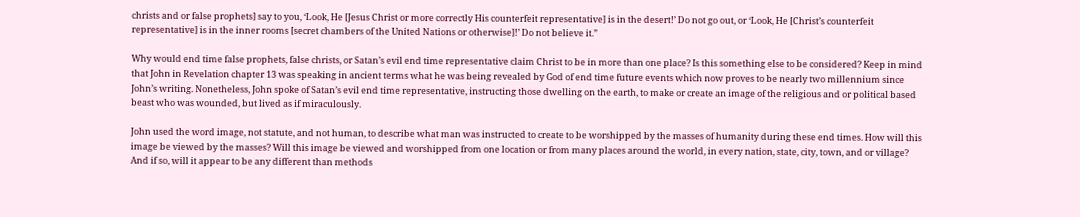christs and or false prophets] say to you, ‘Look, He [Jesus Christ or more correctly His counterfeit representative] is in the desert!’ Do not go out, or ‘Look, He [Christ’s counterfeit representative] is in the inner rooms [secret chambers of the United Nations or otherwise]!’ Do not believe it.”

Why would end time false prophets, false christs, or Satan’s evil end time representative claim Christ to be in more than one place? Is this something else to be considered? Keep in mind that John in Revelation chapter 13 was speaking in ancient terms what he was being revealed by God of end time future events which now proves to be nearly two millennium since John’s writing. Nonetheless, John spoke of Satan’s evil end time representative, instructing those dwelling on the earth, to make or create an image of the religious and or political based beast who was wounded, but lived as if miraculously.

John used the word image, not statute, and not human, to describe what man was instructed to create to be worshipped by the masses of humanity during these end times. How will this image be viewed by the masses? Will this image be viewed and worshipped from one location or from many places around the world, in every nation, state, city, town, and or village? And if so, will it appear to be any different than methods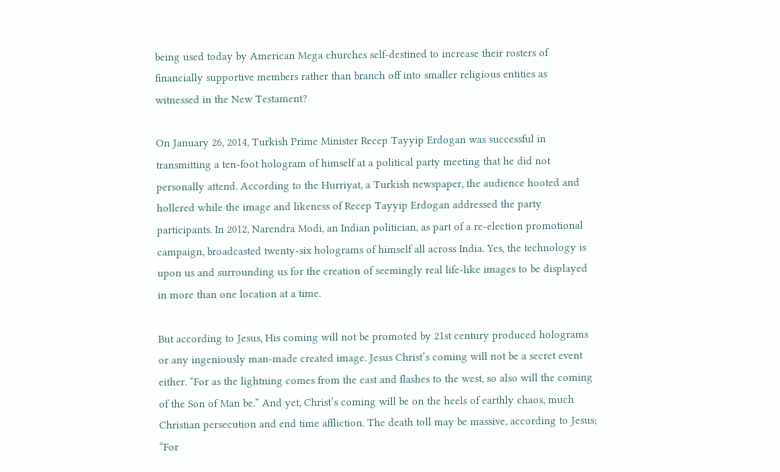being used today by American Mega churches self-destined to increase their rosters of financially supportive members rather than branch off into smaller religious entities as witnessed in the New Testament?

On January 26, 2014, Turkish Prime Minister Recep Tayyip Erdogan was successful in transmitting a ten-foot hologram of himself at a political party meeting that he did not personally attend. According to the Hurriyat, a Turkish newspaper, the audience hooted and hollered while the image and likeness of Recep Tayyip Erdogan addressed the party participants. In 2012, Narendra Modi, an Indian politician, as part of a re-election promotional campaign, broadcasted twenty-six holograms of himself all across India. Yes, the technology is upon us and surrounding us for the creation of seemingly real life-like images to be displayed in more than one location at a time.

But according to Jesus, His coming will not be promoted by 21st century produced holograms or any ingeniously man-made created image. Jesus Christ’s coming will not be a secret event either. “For as the lightning comes from the east and flashes to the west, so also will the coming of the Son of Man be.” And yet, Christ’s coming will be on the heels of earthly chaos, much Christian persecution and end time affliction. The death toll may be massive, according to Jesus; “For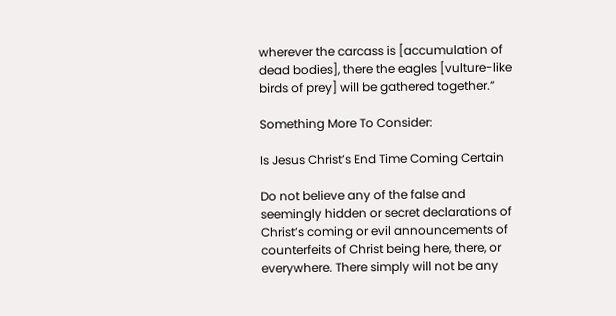wherever the carcass is [accumulation of dead bodies], there the eagles [vulture-like birds of prey] will be gathered together.”

Something More To Consider:

Is Jesus Christ’s End Time Coming Certain

Do not believe any of the false and seemingly hidden or secret declarations of Christ’s coming or evil announcements of counterfeits of Christ being here, there, or everywhere. There simply will not be any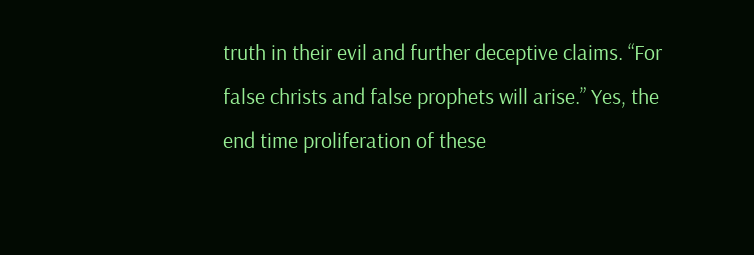truth in their evil and further deceptive claims. “For false christs and false prophets will arise.” Yes, the end time proliferation of these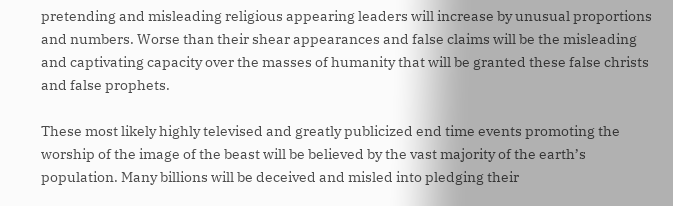pretending and misleading religious appearing leaders will increase by unusual proportions and numbers. Worse than their shear appearances and false claims will be the misleading and captivating capacity over the masses of humanity that will be granted these false christs and false prophets.

These most likely highly televised and greatly publicized end time events promoting the worship of the image of the beast will be believed by the vast majority of the earth’s population. Many billions will be deceived and misled into pledging their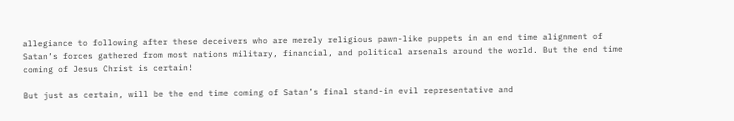allegiance to following after these deceivers who are merely religious pawn-like puppets in an end time alignment of Satan’s forces gathered from most nations military, financial, and political arsenals around the world. But the end time coming of Jesus Christ is certain!

But just as certain, will be the end time coming of Satan’s final stand-in evil representative and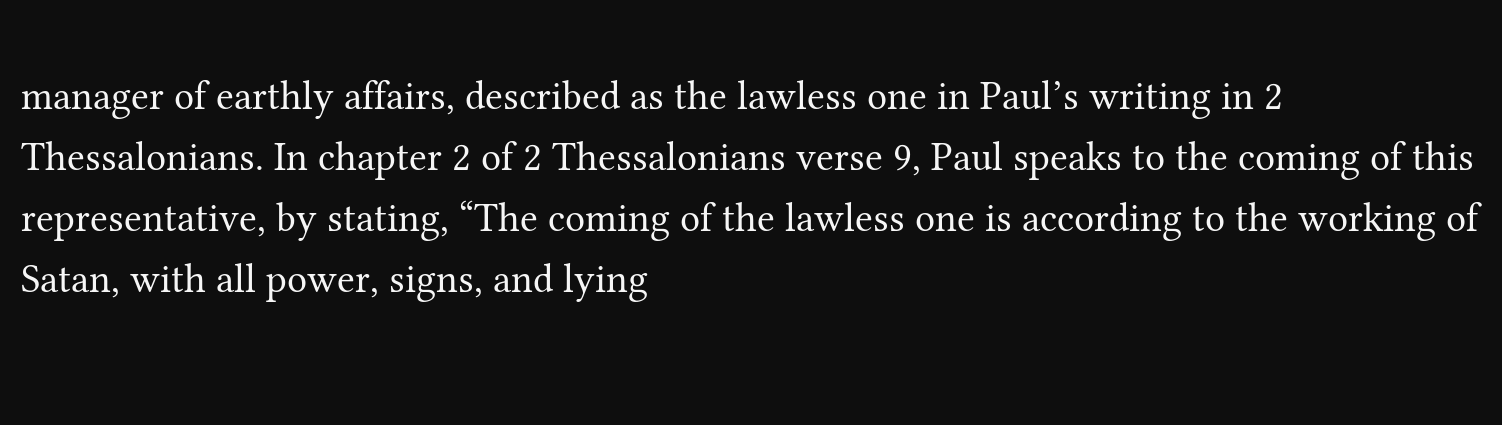manager of earthly affairs, described as the lawless one in Paul’s writing in 2 Thessalonians. In chapter 2 of 2 Thessalonians verse 9, Paul speaks to the coming of this representative, by stating, “The coming of the lawless one is according to the working of Satan, with all power, signs, and lying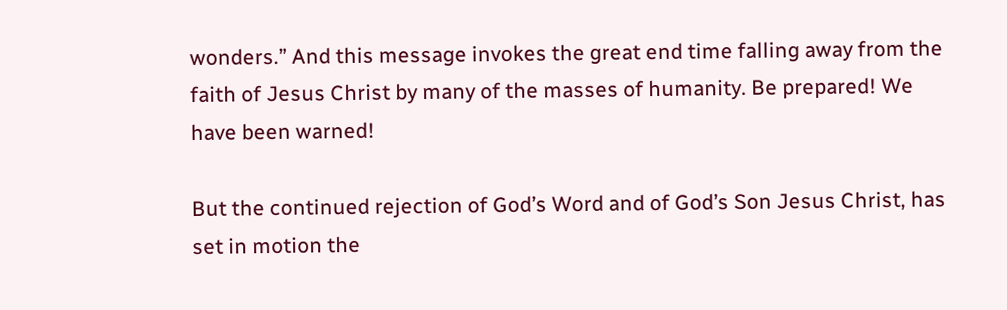wonders.” And this message invokes the great end time falling away from the faith of Jesus Christ by many of the masses of humanity. Be prepared! We have been warned!

But the continued rejection of God’s Word and of God’s Son Jesus Christ, has set in motion the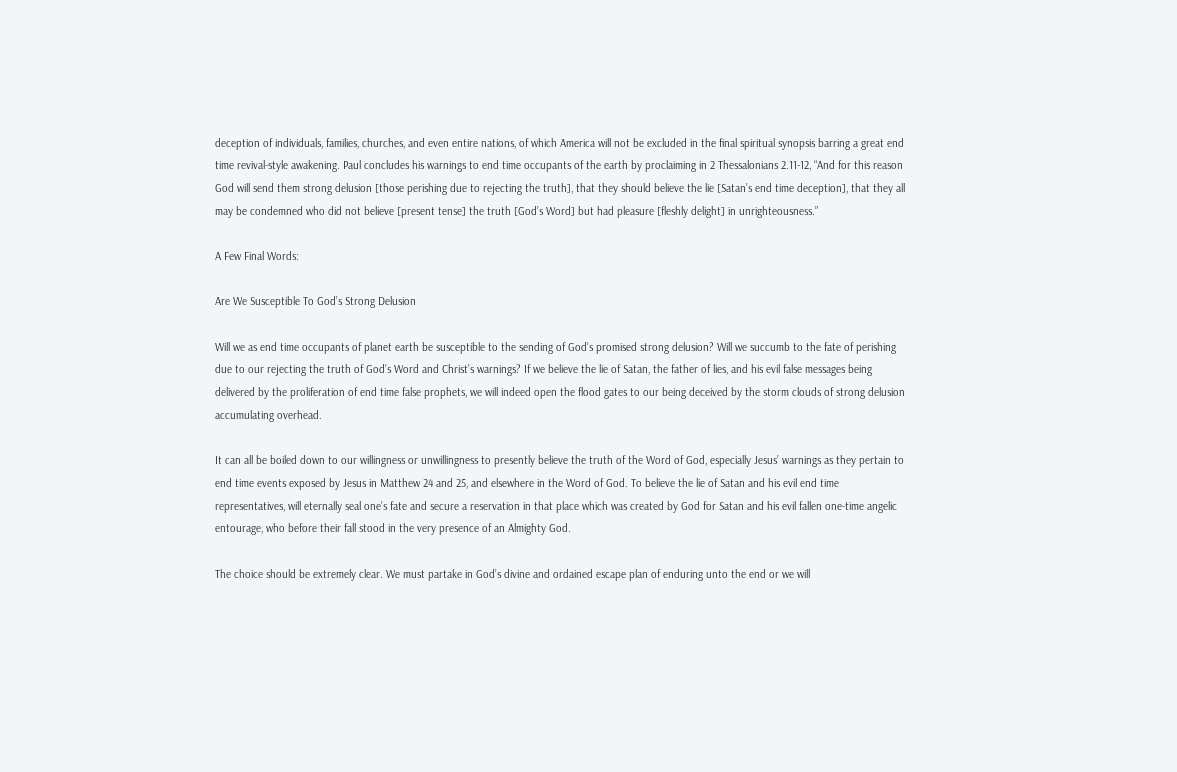deception of individuals, families, churches, and even entire nations, of which America will not be excluded in the final spiritual synopsis barring a great end time revival-style awakening. Paul concludes his warnings to end time occupants of the earth by proclaiming in 2 Thessalonians 2.11-12, “And for this reason God will send them strong delusion [those perishing due to rejecting the truth], that they should believe the lie [Satan’s end time deception], that they all may be condemned who did not believe [present tense] the truth [God’s Word] but had pleasure [fleshly delight] in unrighteousness.”

A Few Final Words:

Are We Susceptible To God’s Strong Delusion

Will we as end time occupants of planet earth be susceptible to the sending of God’s promised strong delusion? Will we succumb to the fate of perishing due to our rejecting the truth of God’s Word and Christ’s warnings? If we believe the lie of Satan, the father of lies, and his evil false messages being delivered by the proliferation of end time false prophets, we will indeed open the flood gates to our being deceived by the storm clouds of strong delusion accumulating overhead.

It can all be boiled down to our willingness or unwillingness to presently believe the truth of the Word of God, especially Jesus’ warnings as they pertain to end time events exposed by Jesus in Matthew 24 and 25, and elsewhere in the Word of God. To believe the lie of Satan and his evil end time representatives, will eternally seal one’s fate and secure a reservation in that place which was created by God for Satan and his evil fallen one-time angelic entourage, who before their fall stood in the very presence of an Almighty God.

The choice should be extremely clear. We must partake in God’s divine and ordained escape plan of enduring unto the end or we will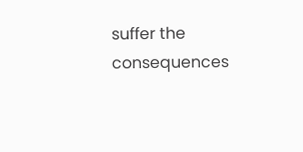suffer the consequences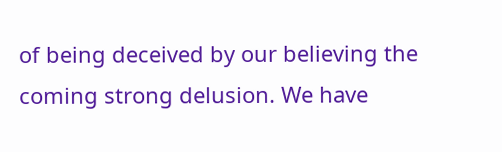of being deceived by our believing the coming strong delusion. We have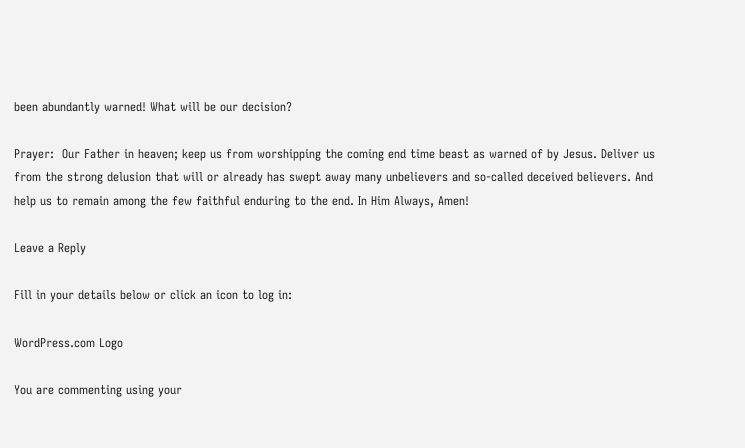been abundantly warned! What will be our decision?

Prayer:  Our Father in heaven; keep us from worshipping the coming end time beast as warned of by Jesus. Deliver us from the strong delusion that will or already has swept away many unbelievers and so-called deceived believers. And help us to remain among the few faithful enduring to the end. In Him Always, Amen!

Leave a Reply

Fill in your details below or click an icon to log in:

WordPress.com Logo

You are commenting using your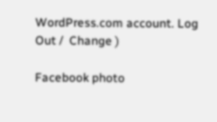WordPress.com account. Log Out /  Change )

Facebook photo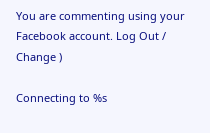You are commenting using your Facebook account. Log Out /  Change )

Connecting to %s